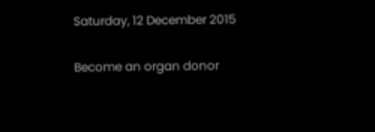Saturday, 12 December 2015

Become an organ donor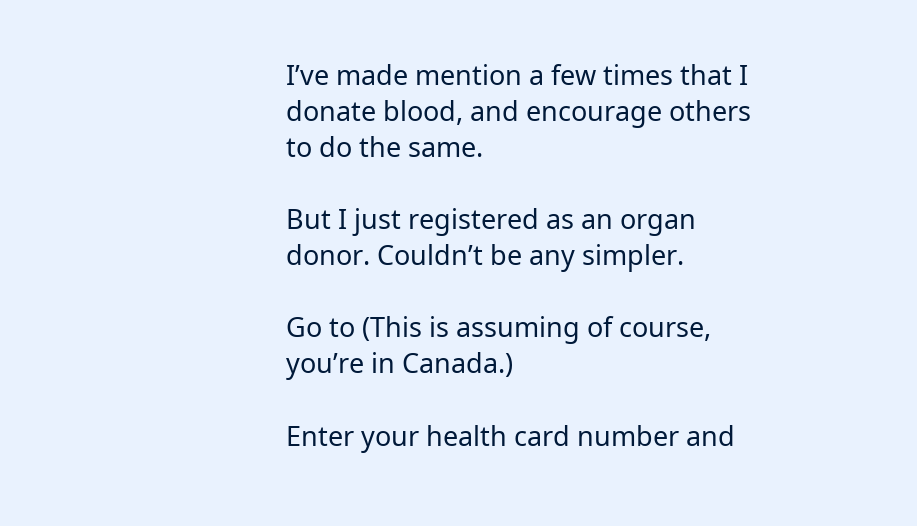I’ve made mention a few times that I donate blood, and encourage others to do the same.

But I just registered as an organ donor. Couldn’t be any simpler.

Go to (This is assuming of course, you’re in Canada.)

Enter your health card number and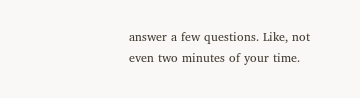answer a few questions. Like, not even two minutes of your time.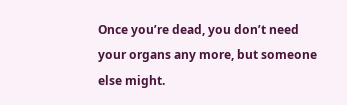Once you’re dead, you don’t need your organs any more, but someone else might.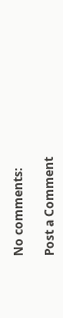No comments:

Post a Comment